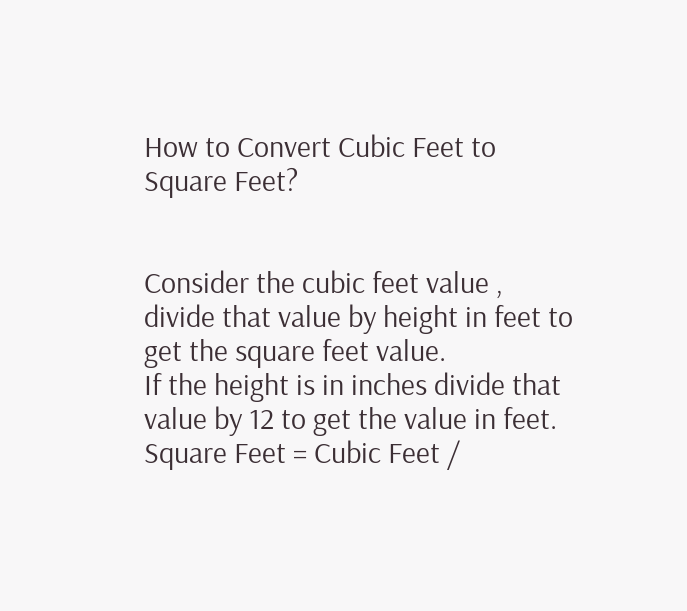How to Convert Cubic Feet to Square Feet?


Consider the cubic feet value , divide that value by height in feet to get the square feet value.
If the height is in inches divide that value by 12 to get the value in feet.
Square Feet = Cubic Feet /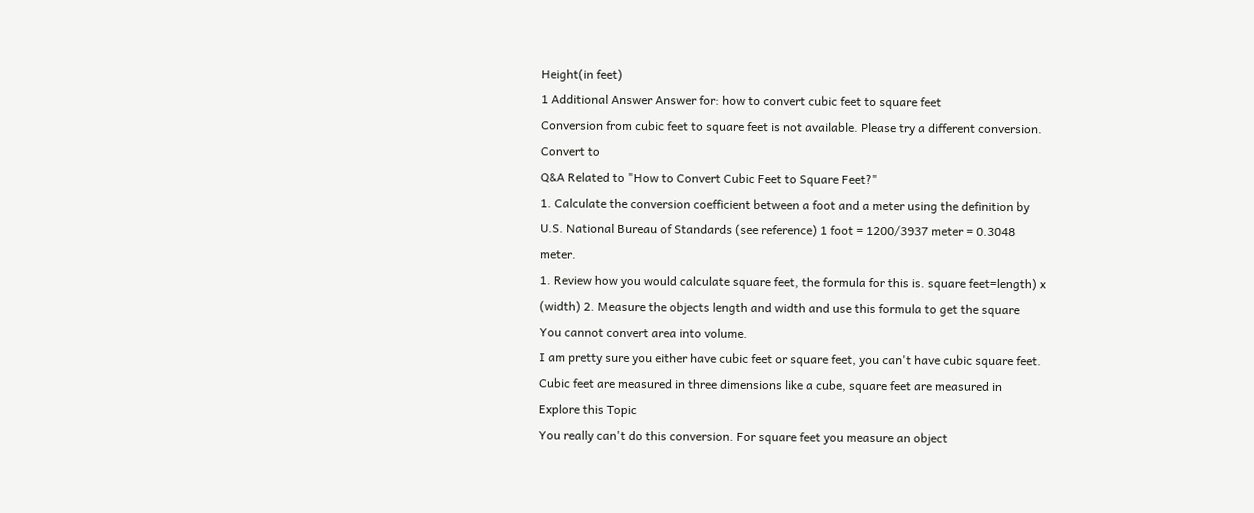Height(in feet)
1 Additional Answer Answer for: how to convert cubic feet to square feet
Conversion from cubic feet to square feet is not available. Please try a different conversion.
Convert to
Q&A Related to "How to Convert Cubic Feet to Square Feet?"
1. Calculate the conversion coefficient between a foot and a meter using the definition by U.S. National Bureau of Standards (see reference) 1 foot = 1200/3937 meter = 0.3048 meter.
1. Review how you would calculate square feet, the formula for this is. square feet=length) x (width) 2. Measure the objects length and width and use this formula to get the square
You cannot convert area into volume.
I am pretty sure you either have cubic feet or square feet, you can't have cubic square feet. Cubic feet are measured in three dimensions like a cube, square feet are measured in
Explore this Topic
You really can't do this conversion. For square feet you measure an object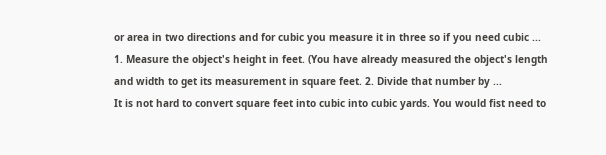or area in two directions and for cubic you measure it in three so if you need cubic ...
1. Measure the object's height in feet. (You have already measured the object's length and width to get its measurement in square feet. 2. Divide that number by ...
It is not hard to convert square feet into cubic into cubic yards. You would fist need to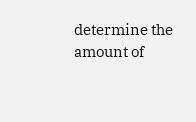determine the amount of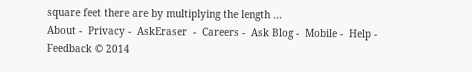square feet there are by multiplying the length ...
About -  Privacy -  AskEraser  -  Careers -  Ask Blog -  Mobile -  Help -  Feedback © 2014